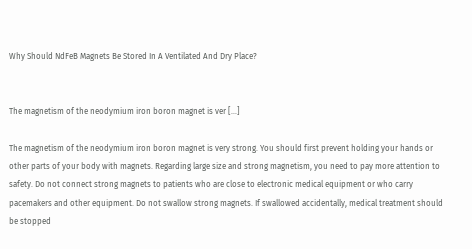Why Should NdFeB Magnets Be Stored In A Ventilated And Dry Place?


The magnetism of the neodymium iron boron magnet is ver […]

The magnetism of the neodymium iron boron magnet is very strong. You should first prevent holding your hands or other parts of your body with magnets. Regarding large size and strong magnetism, you need to pay more attention to safety. Do not connect strong magnets to patients who are close to electronic medical equipment or who carry pacemakers and other equipment. Do not swallow strong magnets. If swallowed accidentally, medical treatment should be stopped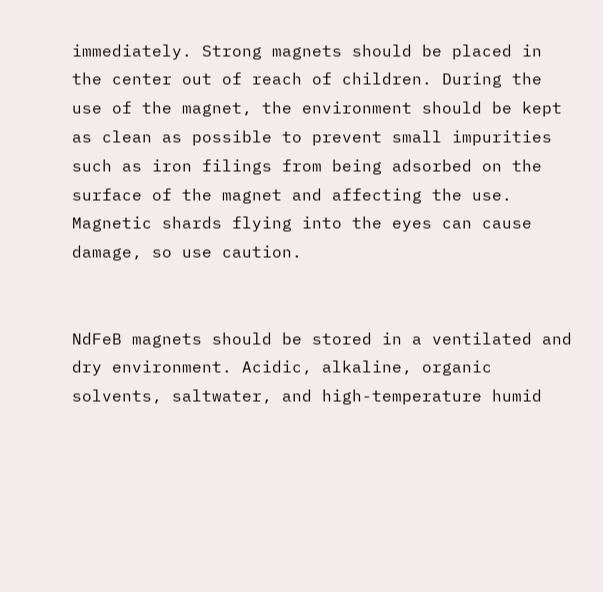immediately. Strong magnets should be placed in the center out of reach of children. During the use of the magnet, the environment should be kept as clean as possible to prevent small impurities such as iron filings from being adsorbed on the surface of the magnet and affecting the use. Magnetic shards flying into the eyes can cause damage, so use caution.


NdFeB magnets should be stored in a ventilated and dry environment. Acidic, alkaline, organic solvents, saltwater, and high-temperature humid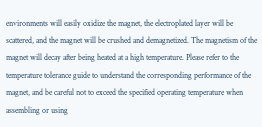environments will easily oxidize the magnet, the electroplated layer will be scattered, and the magnet will be crushed and demagnetized. The magnetism of the magnet will decay after being heated at a high temperature. Please refer to the temperature tolerance guide to understand the corresponding performance of the magnet, and be careful not to exceed the specified operating temperature when assembling or using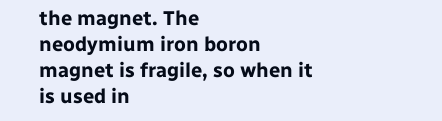the magnet. The neodymium iron boron magnet is fragile, so when it is used in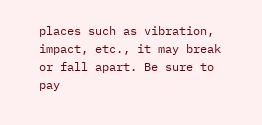places such as vibration, impact, etc., it may break or fall apart. Be sure to pay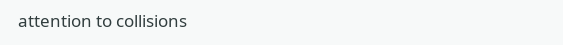attention to collisions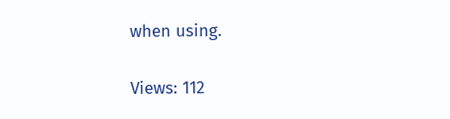when using.

Views: 112